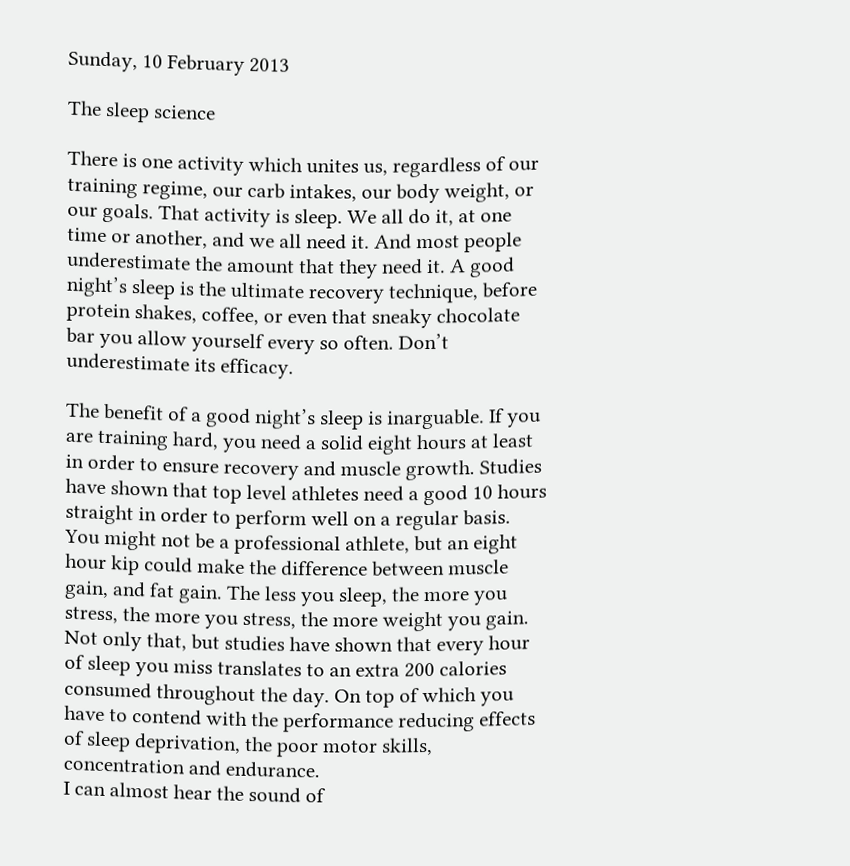Sunday, 10 February 2013

The sleep science

There is one activity which unites us, regardless of our training regime, our carb intakes, our body weight, or our goals. That activity is sleep. We all do it, at one time or another, and we all need it. And most people underestimate the amount that they need it. A good night’s sleep is the ultimate recovery technique, before protein shakes, coffee, or even that sneaky chocolate bar you allow yourself every so often. Don’t underestimate its efficacy.

The benefit of a good night’s sleep is inarguable. If you are training hard, you need a solid eight hours at least in order to ensure recovery and muscle growth. Studies have shown that top level athletes need a good 10 hours straight in order to perform well on a regular basis. You might not be a professional athlete, but an eight hour kip could make the difference between muscle gain, and fat gain. The less you sleep, the more you stress, the more you stress, the more weight you gain. Not only that, but studies have shown that every hour of sleep you miss translates to an extra 200 calories consumed throughout the day. On top of which you have to contend with the performance reducing effects of sleep deprivation, the poor motor skills, concentration and endurance.
I can almost hear the sound of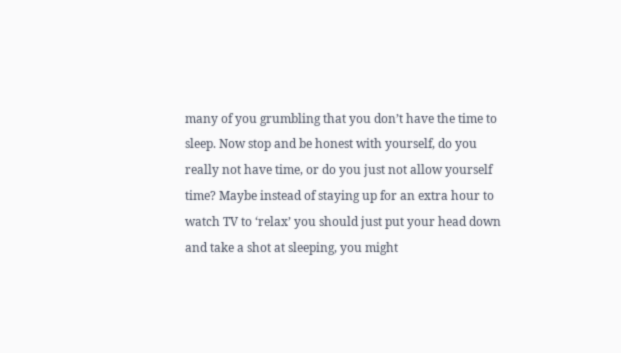many of you grumbling that you don’t have the time to sleep. Now stop and be honest with yourself, do you really not have time, or do you just not allow yourself time? Maybe instead of staying up for an extra hour to watch TV to ‘relax’ you should just put your head down and take a shot at sleeping, you might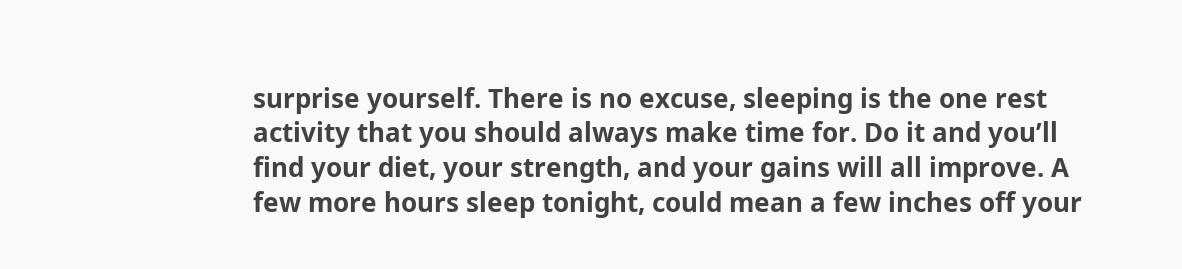surprise yourself. There is no excuse, sleeping is the one rest activity that you should always make time for. Do it and you’ll find your diet, your strength, and your gains will all improve. A few more hours sleep tonight, could mean a few inches off your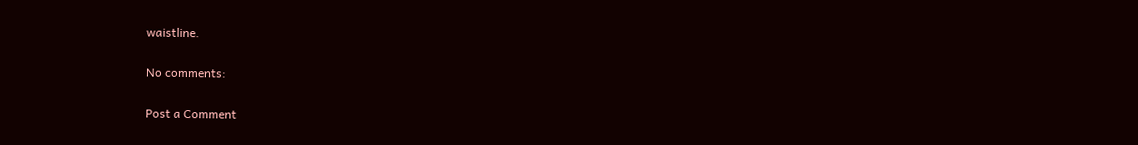waistline.

No comments:

Post a Comment